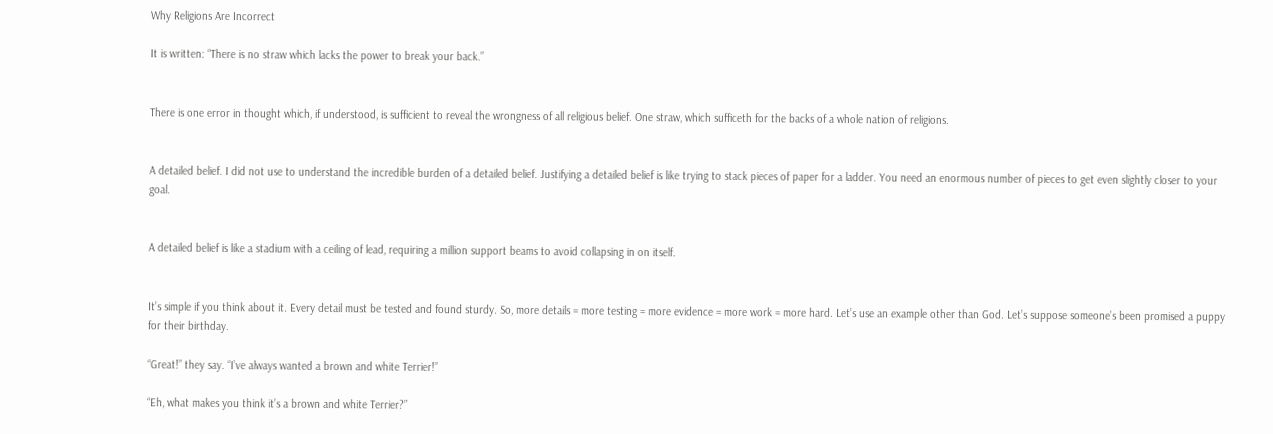Why Religions Are Incorrect

It is written: “There is no straw which lacks the power to break your back.”


There is one error in thought which, if understood, is sufficient to reveal the wrongness of all religious belief. One straw, which sufficeth for the backs of a whole nation of religions.


A detailed belief. I did not use to understand the incredible burden of a detailed belief. Justifying a detailed belief is like trying to stack pieces of paper for a ladder. You need an enormous number of pieces to get even slightly closer to your goal.


A detailed belief is like a stadium with a ceiling of lead, requiring a million support beams to avoid collapsing in on itself.


It’s simple if you think about it. Every detail must be tested and found sturdy. So, more details = more testing = more evidence = more work = more hard. Let’s use an example other than God. Let’s suppose someone’s been promised a puppy for their birthday.

“Great!” they say. “I’ve always wanted a brown and white Terrier!”

“Eh, what makes you think it’s a brown and white Terrier?”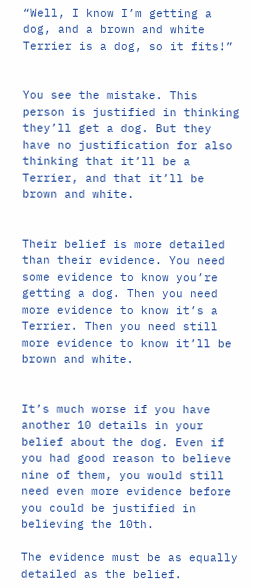“Well, I know I’m getting a dog, and a brown and white Terrier is a dog, so it fits!”


You see the mistake. This person is justified in thinking they’ll get a dog. But they have no justification for also thinking that it’ll be a Terrier, and that it’ll be brown and white.


Their belief is more detailed than their evidence. You need some evidence to know you’re getting a dog. Then you need more evidence to know it’s a Terrier. Then you need still more evidence to know it’ll be brown and white.


It’s much worse if you have another 10 details in your belief about the dog. Even if you had good reason to believe nine of them, you would still need even more evidence before you could be justified in believing the 10th.

The evidence must be as equally detailed as the belief.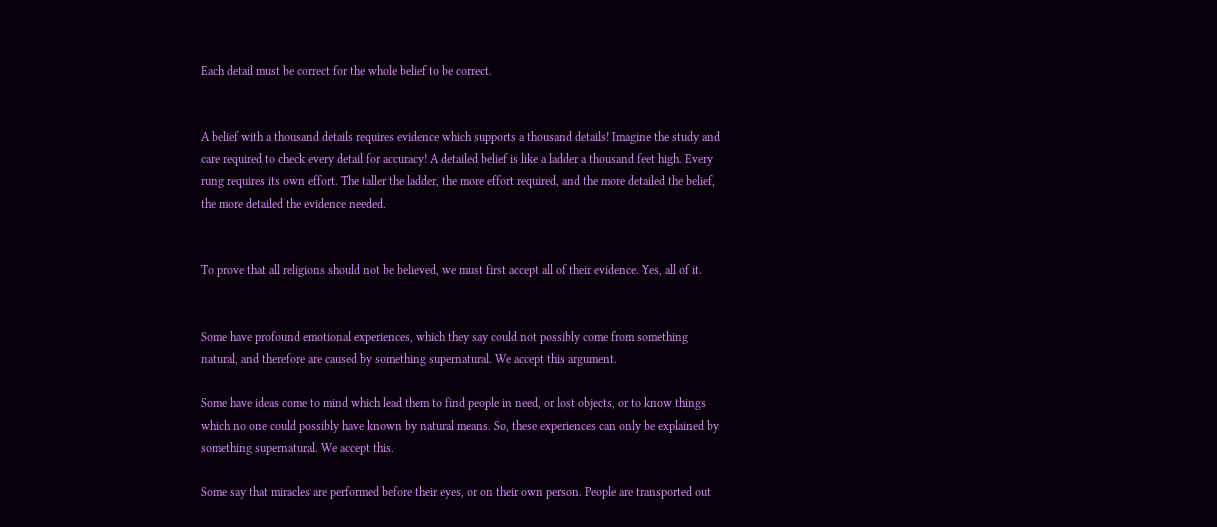Each detail must be correct for the whole belief to be correct.


A belief with a thousand details requires evidence which supports a thousand details! Imagine the study and care required to check every detail for accuracy! A detailed belief is like a ladder a thousand feet high. Every rung requires its own effort. The taller the ladder, the more effort required, and the more detailed the belief, the more detailed the evidence needed.


To prove that all religions should not be believed, we must first accept all of their evidence. Yes, all of it.


Some have profound emotional experiences, which they say could not possibly come from something natural, and therefore are caused by something supernatural. We accept this argument.

Some have ideas come to mind which lead them to find people in need, or lost objects, or to know things which no one could possibly have known by natural means. So, these experiences can only be explained by something supernatural. We accept this.

Some say that miracles are performed before their eyes, or on their own person. People are transported out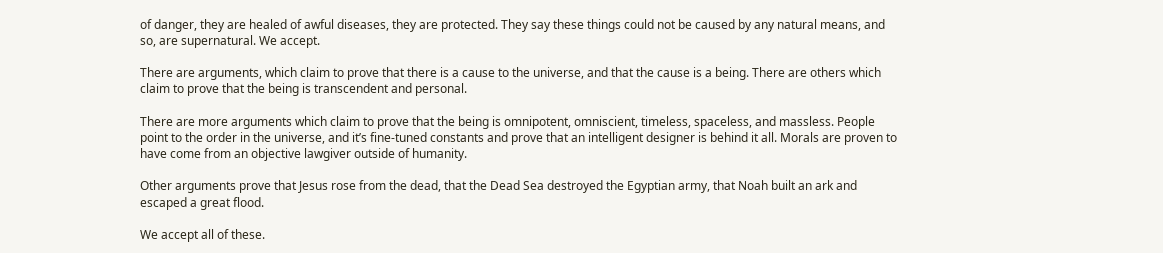of danger, they are healed of awful diseases, they are protected. They say these things could not be caused by any natural means, and so, are supernatural. We accept.

There are arguments, which claim to prove that there is a cause to the universe, and that the cause is a being. There are others which claim to prove that the being is transcendent and personal.

There are more arguments which claim to prove that the being is omnipotent, omniscient, timeless, spaceless, and massless. People point to the order in the universe, and it’s fine-tuned constants and prove that an intelligent designer is behind it all. Morals are proven to have come from an objective lawgiver outside of humanity.

Other arguments prove that Jesus rose from the dead, that the Dead Sea destroyed the Egyptian army, that Noah built an ark and escaped a great flood.

We accept all of these.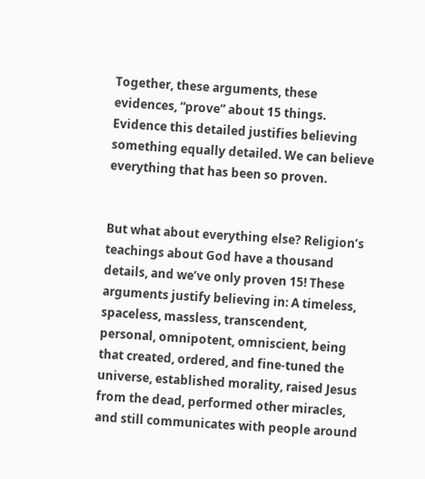Together, these arguments, these evidences, “prove” about 15 things. Evidence this detailed justifies believing something equally detailed. We can believe everything that has been so proven.


But what about everything else? Religion’s teachings about God have a thousand details, and we’ve only proven 15! These arguments justify believing in: A timeless, spaceless, massless, transcendent, personal, omnipotent, omniscient, being that created, ordered, and fine-tuned the universe, established morality, raised Jesus from the dead, performed other miracles, and still communicates with people around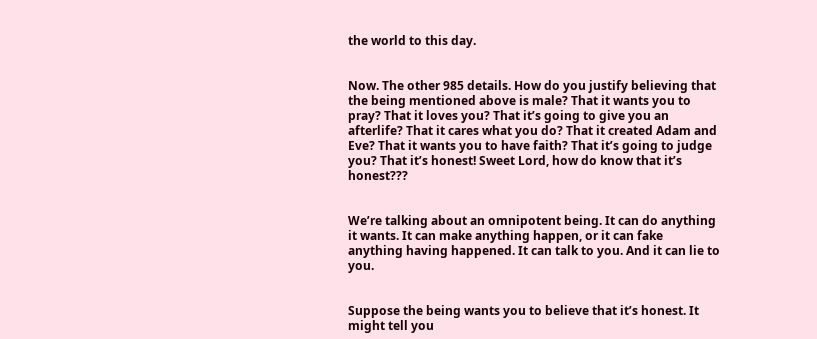the world to this day.


Now. The other 985 details. How do you justify believing that the being mentioned above is male? That it wants you to pray? That it loves you? That it’s going to give you an afterlife? That it cares what you do? That it created Adam and Eve? That it wants you to have faith? That it’s going to judge you? That it’s honest! Sweet Lord, how do know that it’s honest???


We’re talking about an omnipotent being. It can do anything it wants. It can make anything happen, or it can fake anything having happened. It can talk to you. And it can lie to you.


Suppose the being wants you to believe that it’s honest. It might tell you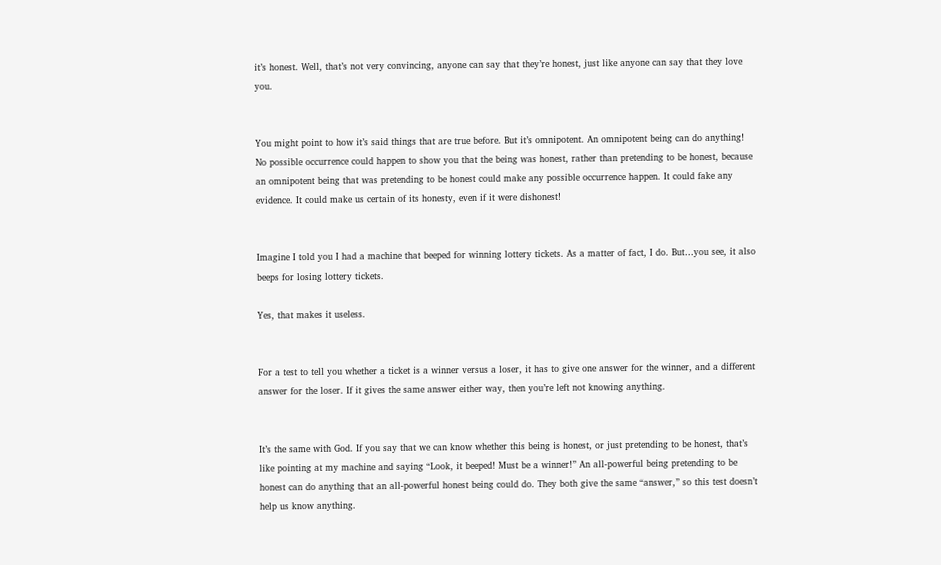it’s honest. Well, that’s not very convincing, anyone can say that they’re honest, just like anyone can say that they love you.


You might point to how it’s said things that are true before. But it’s omnipotent. An omnipotent being can do anything! No possible occurrence could happen to show you that the being was honest, rather than pretending to be honest, because an omnipotent being that was pretending to be honest could make any possible occurrence happen. It could fake any evidence. It could make us certain of its honesty, even if it were dishonest!


Imagine I told you I had a machine that beeped for winning lottery tickets. As a matter of fact, I do. But…you see, it also beeps for losing lottery tickets.

Yes, that makes it useless.


For a test to tell you whether a ticket is a winner versus a loser, it has to give one answer for the winner, and a different answer for the loser. If it gives the same answer either way, then you’re left not knowing anything.


It’s the same with God. If you say that we can know whether this being is honest, or just pretending to be honest, that’s like pointing at my machine and saying “Look, it beeped! Must be a winner!” An all-powerful being pretending to be honest can do anything that an all-powerful honest being could do. They both give the same “answer,” so this test doesn’t help us know anything.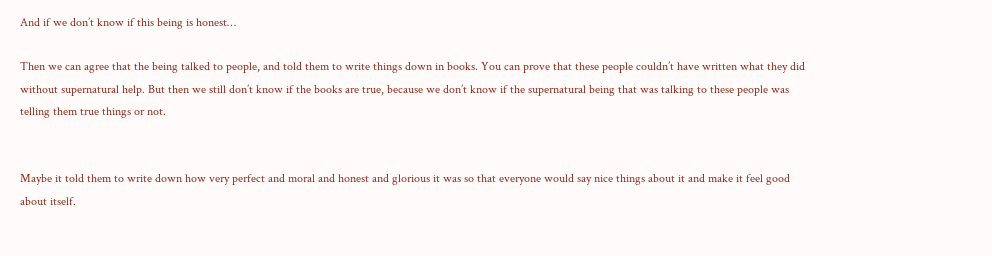And if we don’t know if this being is honest…

Then we can agree that the being talked to people, and told them to write things down in books. You can prove that these people couldn’t have written what they did without supernatural help. But then we still don’t know if the books are true, because we don’t know if the supernatural being that was talking to these people was telling them true things or not.


Maybe it told them to write down how very perfect and moral and honest and glorious it was so that everyone would say nice things about it and make it feel good about itself.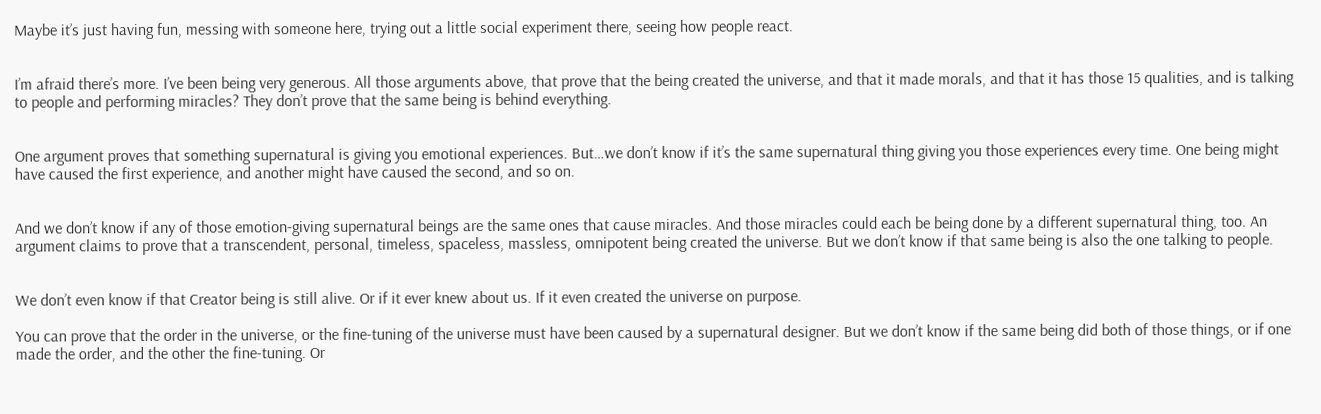Maybe it’s just having fun, messing with someone here, trying out a little social experiment there, seeing how people react.


I’m afraid there’s more. I’ve been being very generous. All those arguments above, that prove that the being created the universe, and that it made morals, and that it has those 15 qualities, and is talking to people and performing miracles? They don’t prove that the same being is behind everything.


One argument proves that something supernatural is giving you emotional experiences. But…we don’t know if it’s the same supernatural thing giving you those experiences every time. One being might have caused the first experience, and another might have caused the second, and so on.


And we don’t know if any of those emotion-giving supernatural beings are the same ones that cause miracles. And those miracles could each be being done by a different supernatural thing, too. An argument claims to prove that a transcendent, personal, timeless, spaceless, massless, omnipotent being created the universe. But we don’t know if that same being is also the one talking to people.


We don’t even know if that Creator being is still alive. Or if it ever knew about us. If it even created the universe on purpose.

You can prove that the order in the universe, or the fine-tuning of the universe must have been caused by a supernatural designer. But we don’t know if the same being did both of those things, or if one made the order, and the other the fine-tuning. Or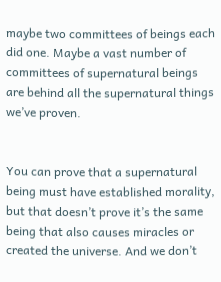maybe two committees of beings each did one. Maybe a vast number of committees of supernatural beings are behind all the supernatural things we’ve proven.


You can prove that a supernatural being must have established morality, but that doesn’t prove it’s the same being that also causes miracles or created the universe. And we don’t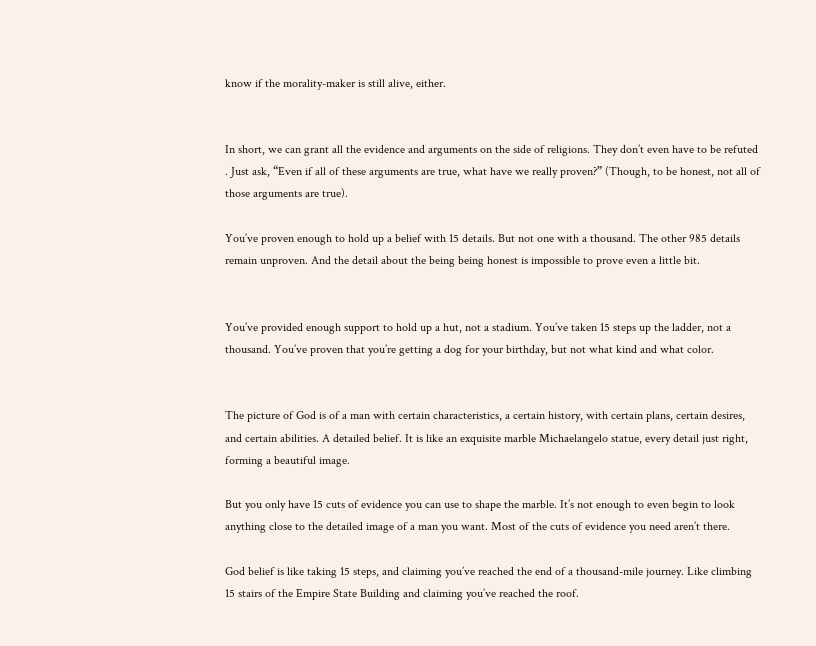know if the morality-maker is still alive, either.


In short, we can grant all the evidence and arguments on the side of religions. They don’t even have to be refuted . Just ask, “Even if all of these arguments are true, what have we really proven?” (Though, to be honest, not all of those arguments are true).

You’ve proven enough to hold up a belief with 15 details. But not one with a thousand. The other 985 details remain unproven. And the detail about the being being honest is impossible to prove even a little bit.


You’ve provided enough support to hold up a hut, not a stadium. You’ve taken 15 steps up the ladder, not a thousand. You’ve proven that you’re getting a dog for your birthday, but not what kind and what color.


The picture of God is of a man with certain characteristics, a certain history, with certain plans, certain desires, and certain abilities. A detailed belief. It is like an exquisite marble Michaelangelo statue, every detail just right, forming a beautiful image.

But you only have 15 cuts of evidence you can use to shape the marble. It’s not enough to even begin to look anything close to the detailed image of a man you want. Most of the cuts of evidence you need aren’t there.

God belief is like taking 15 steps, and claiming you’ve reached the end of a thousand-mile journey. Like climbing 15 stairs of the Empire State Building and claiming you’ve reached the roof.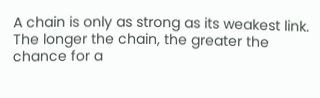A chain is only as strong as its weakest link. The longer the chain, the greater the chance for a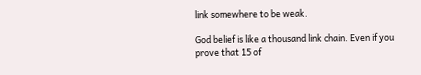link somewhere to be weak.

God belief is like a thousand link chain. Even if you prove that 15 of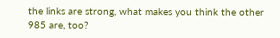the links are strong, what makes you think the other 985 are, too?